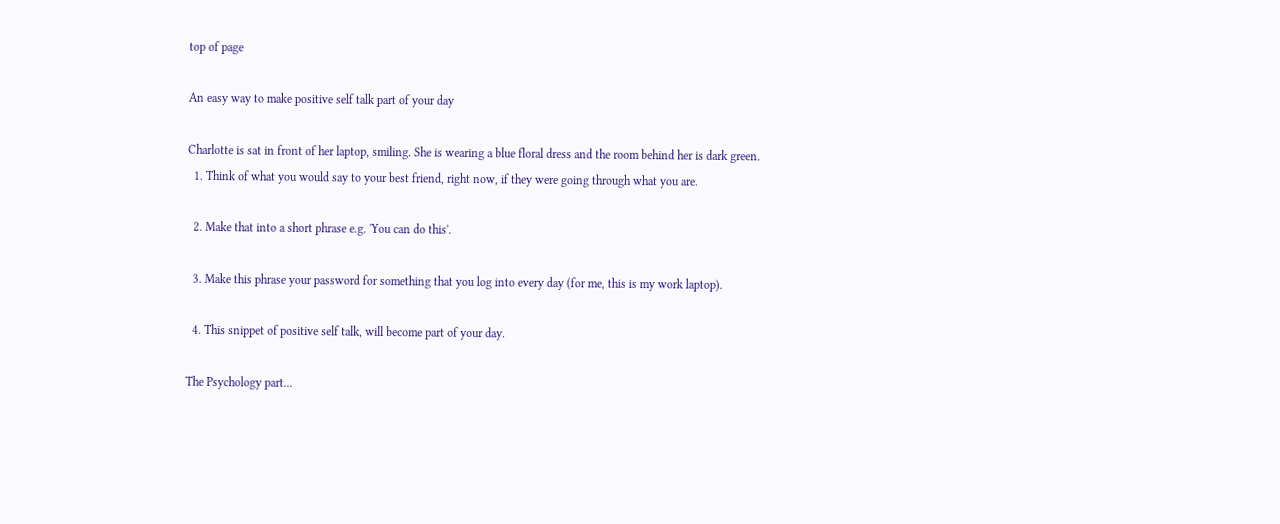top of page

An easy way to make positive self talk part of your day

Charlotte is sat in front of her laptop, smiling. She is wearing a blue floral dress and the room behind her is dark green.
  1. Think of what you would say to your best friend, right now, if they were going through what you are.

  2. Make that into a short phrase e.g. 'You can do this'.

  3. Make this phrase your password for something that you log into every day (for me, this is my work laptop).

  4. This snippet of positive self talk, will become part of your day.

The Psychology part...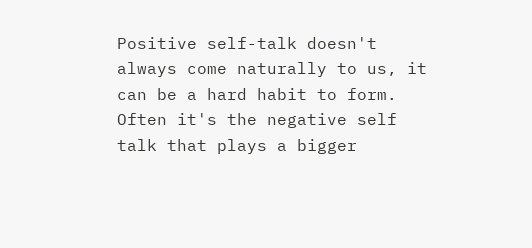Positive self-talk doesn't always come naturally to us, it can be a hard habit to form. Often it's the negative self talk that plays a bigger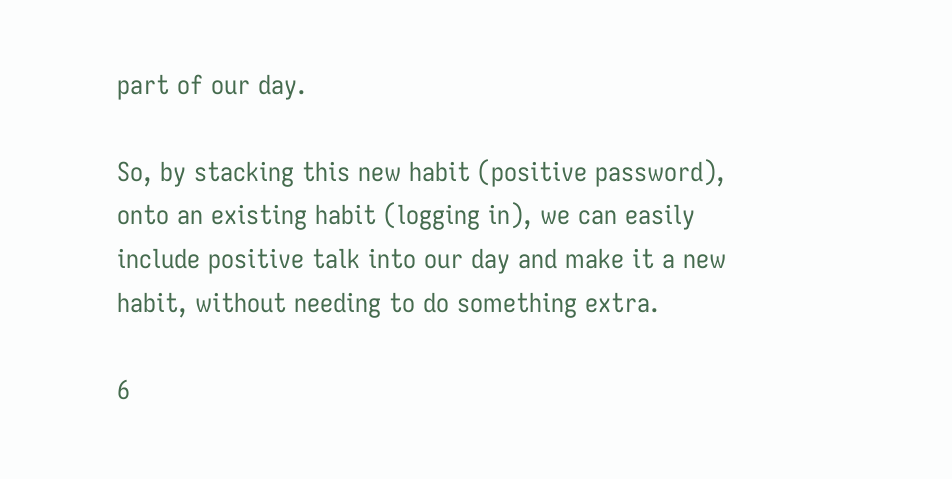part of our day.

So, by stacking this new habit (positive password), onto an existing habit (logging in), we can easily include positive talk into our day and make it a new habit, without needing to do something extra.

6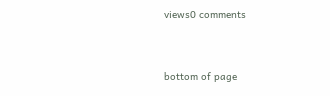views0 comments


bottom of page